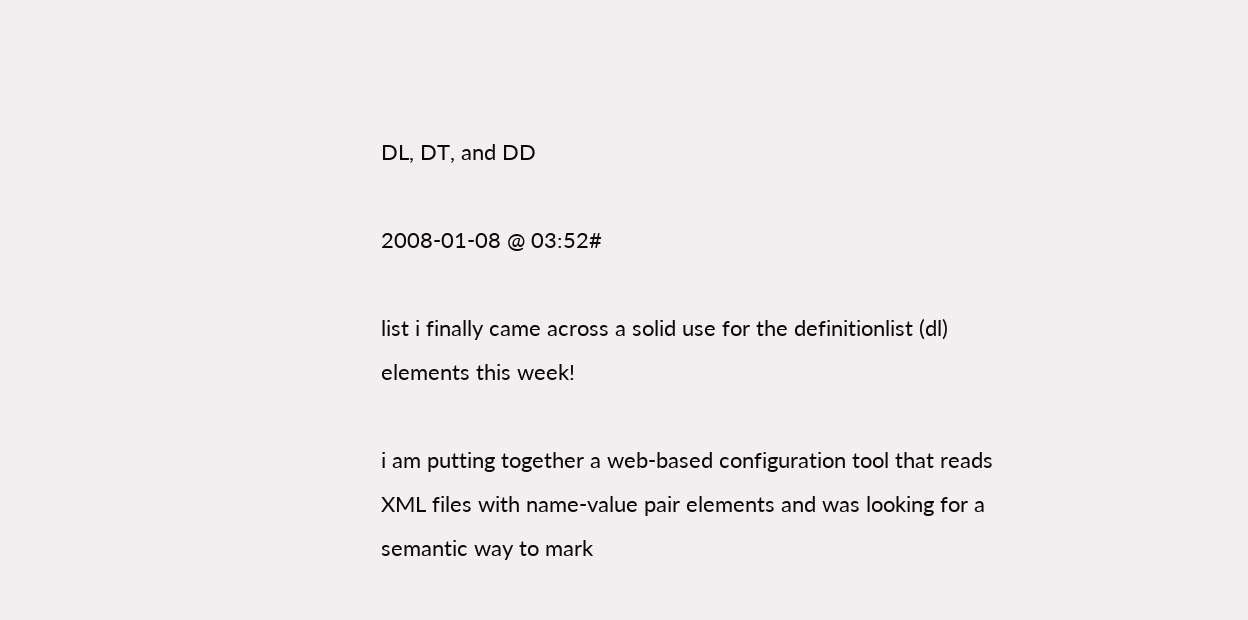DL, DT, and DD

2008-01-08 @ 03:52#

list i finally came across a solid use for the definitionlist (dl) elements this week!

i am putting together a web-based configuration tool that reads XML files with name-value pair elements and was looking for a semantic way to mark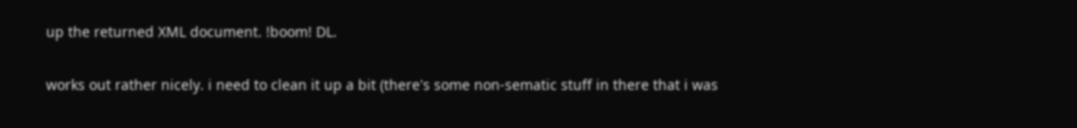up the returned XML document. !boom! DL.

works out rather nicely. i need to clean it up a bit (there's some non-sematic stuff in there that i was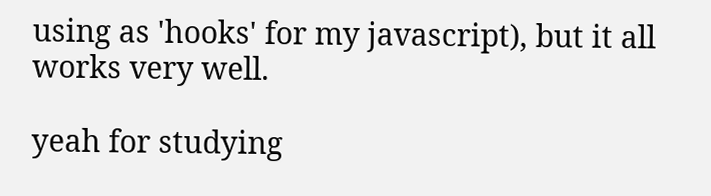using as 'hooks' for my javascript), but it all works very well.

yeah for studying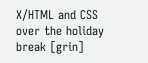X/HTML and CSS over the holiday break [grin]